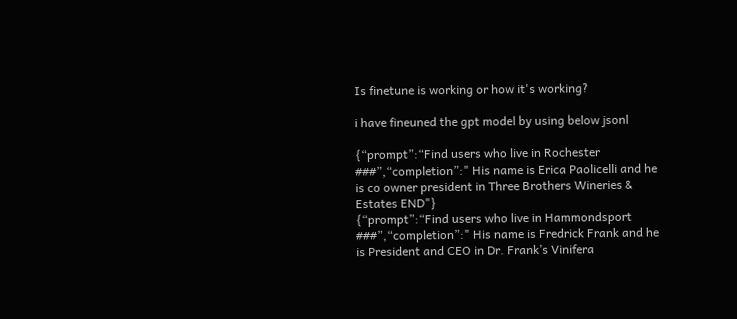Is finetune is working or how it's working?

i have fineuned the gpt model by using below jsonl

{“prompt”:“Find users who live in Rochester ###”,“completion”:" His name is Erica Paolicelli and he is co owner president in Three Brothers Wineries & Estates END"}
{“prompt”:“Find users who live in Hammondsport ###”,“completion”:" His name is Fredrick Frank and he is President and CEO in Dr. Frank’s Vinifera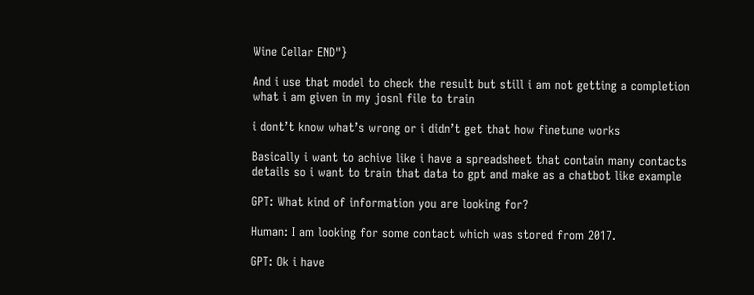Wine Cellar END"}

And i use that model to check the result but still i am not getting a completion what i am given in my josnl file to train

i dont’t know what’s wrong or i didn’t get that how finetune works

Basically i want to achive like i have a spreadsheet that contain many contacts details so i want to train that data to gpt and make as a chatbot like example

GPT: What kind of information you are looking for?

Human: I am looking for some contact which was stored from 2017.

GPT: Ok i have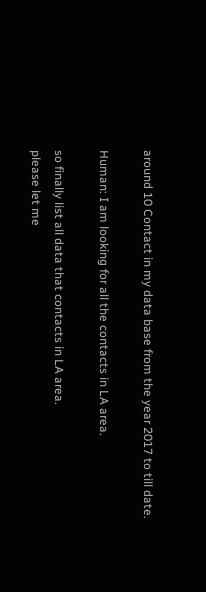around 10 Contact in my data base from the year 2017 to till date.

Human: I am looking for all the contacts in LA area.

so finally list all data that contacts in LA area.
please let me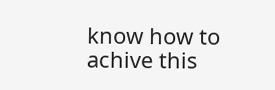know how to achive this